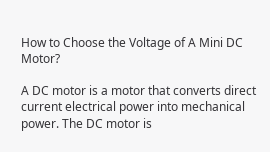How to Choose the Voltage of A Mini DC Motor?

A DC motor is a motor that converts direct current electrical power into mechanical power. The DC motor is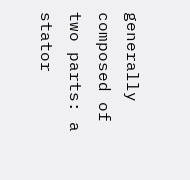generally composed of two parts: a stator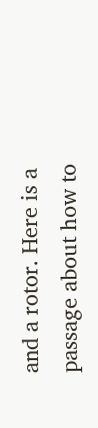and a rotor. Here is a passage about how to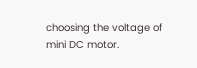choosing the voltage of mini DC motor.